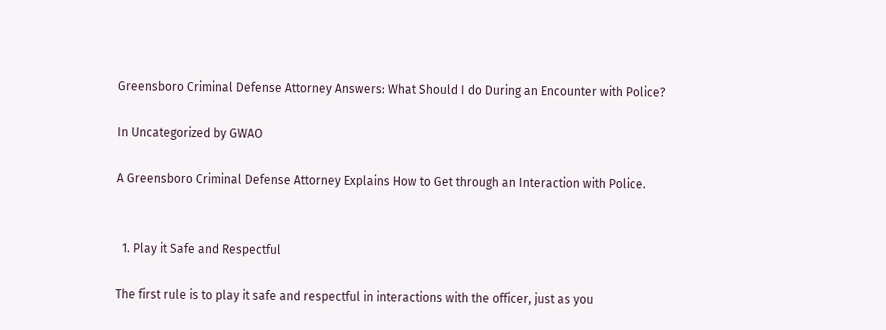Greensboro Criminal Defense Attorney Answers: What Should I do During an Encounter with Police?

In Uncategorized by GWAO

A Greensboro Criminal Defense Attorney Explains How to Get through an Interaction with Police.


  1. Play it Safe and Respectful

The first rule is to play it safe and respectful in interactions with the officer, just as you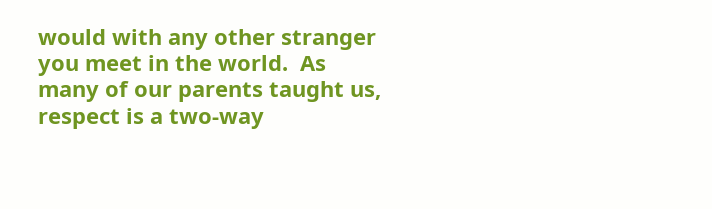would with any other stranger you meet in the world.  As many of our parents taught us, respect is a two-way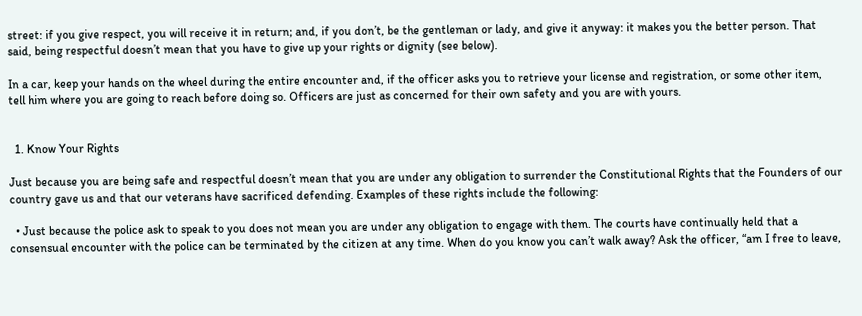street: if you give respect, you will receive it in return; and, if you don’t, be the gentleman or lady, and give it anyway: it makes you the better person. That said, being respectful doesn’t mean that you have to give up your rights or dignity (see below).

In a car, keep your hands on the wheel during the entire encounter and, if the officer asks you to retrieve your license and registration, or some other item, tell him where you are going to reach before doing so. Officers are just as concerned for their own safety and you are with yours.


  1. Know Your Rights

Just because you are being safe and respectful doesn’t mean that you are under any obligation to surrender the Constitutional Rights that the Founders of our country gave us and that our veterans have sacrificed defending. Examples of these rights include the following:

  • Just because the police ask to speak to you does not mean you are under any obligation to engage with them. The courts have continually held that a consensual encounter with the police can be terminated by the citizen at any time. When do you know you can’t walk away? Ask the officer, “am I free to leave,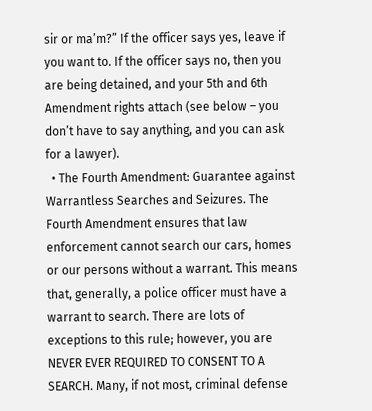sir or ma’m?” If the officer says yes, leave if you want to. If the officer says no, then you are being detained, and your 5th and 6th Amendment rights attach (see below – you don’t have to say anything, and you can ask for a lawyer).
  • The Fourth Amendment: Guarantee against Warrantless Searches and Seizures. The Fourth Amendment ensures that law enforcement cannot search our cars, homes or our persons without a warrant. This means that, generally, a police officer must have a warrant to search. There are lots of exceptions to this rule; however, you are NEVER EVER REQUIRED TO CONSENT TO A SEARCH. Many, if not most, criminal defense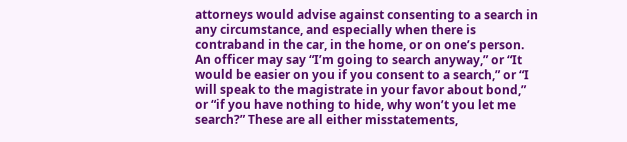attorneys would advise against consenting to a search in any circumstance, and especially when there is contraband in the car, in the home, or on one’s person. An officer may say “I’m going to search anyway,” or “It would be easier on you if you consent to a search,” or “I will speak to the magistrate in your favor about bond,” or “if you have nothing to hide, why won’t you let me search?” These are all either misstatements,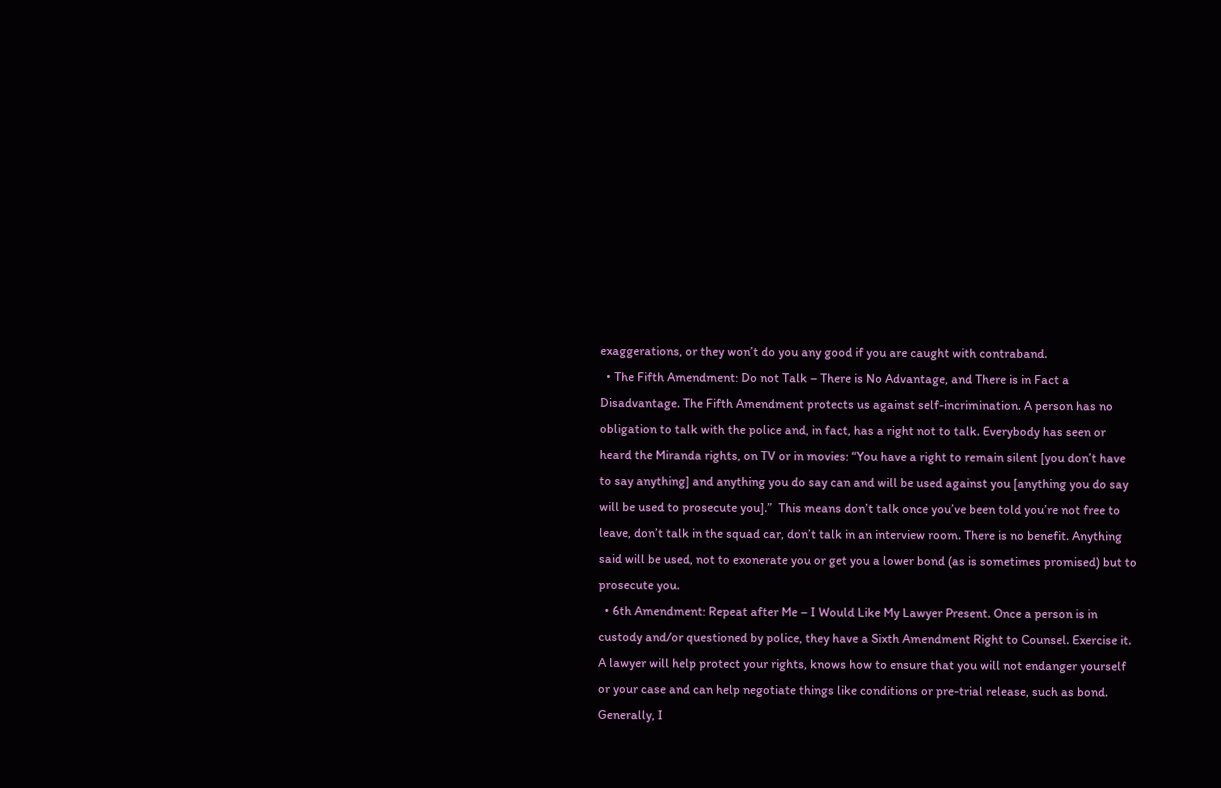exaggerations, or they won’t do you any good if you are caught with contraband.
  • The Fifth Amendment: Do not Talk – There is No Advantage, and There is in Fact a Disadvantage. The Fifth Amendment protects us against self-incrimination. A person has no obligation to talk with the police and, in fact, has a right not to talk. Everybody has seen or heard the Miranda rights, on TV or in movies: “You have a right to remain silent [you don’t have to say anything] and anything you do say can and will be used against you [anything you do say will be used to prosecute you].”  This means don’t talk once you’ve been told you’re not free to leave, don’t talk in the squad car, don’t talk in an interview room. There is no benefit. Anything said will be used, not to exonerate you or get you a lower bond (as is sometimes promised) but to prosecute you.
  • 6th Amendment: Repeat after Me – I Would Like My Lawyer Present. Once a person is in custody and/or questioned by police, they have a Sixth Amendment Right to Counsel. Exercise it. A lawyer will help protect your rights, knows how to ensure that you will not endanger yourself or your case and can help negotiate things like conditions or pre-trial release, such as bond. Generally, I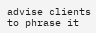advise clients to phrase it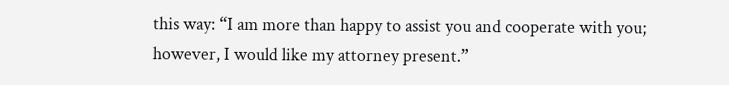this way: “I am more than happy to assist you and cooperate with you; however, I would like my attorney present.”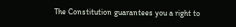The Constitution guarantees you a right to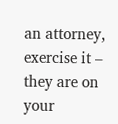an attorney, exercise it – they are on your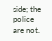side; the police are not.